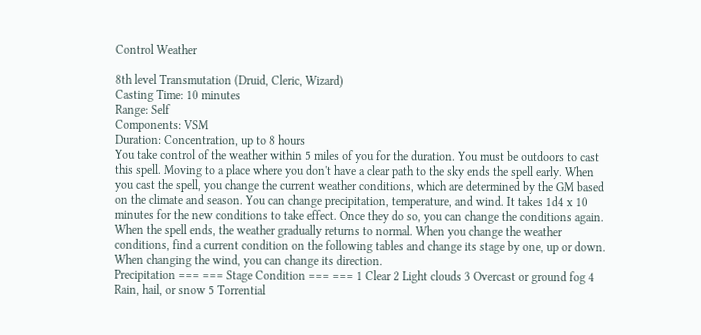Control Weather

8th level Transmutation (Druid, Cleric, Wizard)
Casting Time: 10 minutes
Range: Self
Components: VSM
Duration: Concentration, up to 8 hours
You take control of the weather within 5 miles of you for the duration. You must be outdoors to cast this spell. Moving to a place where you don't have a clear path to the sky ends the spell early. When you cast the spell, you change the current weather conditions, which are determined by the GM based on the climate and season. You can change precipitation, temperature, and wind. It takes 1d4 x 10 minutes for the new conditions to take effect. Once they do so, you can change the conditions again. When the spell ends, the weather gradually returns to normal. When you change the weather conditions, find a current condition on the following tables and change its stage by one, up or down. When changing the wind, you can change its direction.
Precipitation === === Stage Condition === === 1 Clear 2 Light clouds 3 Overcast or ground fog 4 Rain, hail, or snow 5 Torrential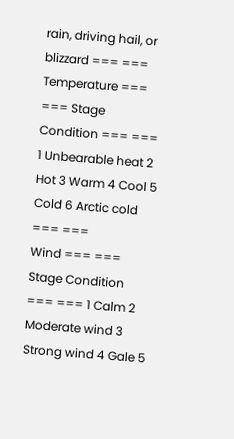rain, driving hail, or blizzard === ===
Temperature === === Stage Condition === === 1 Unbearable heat 2 Hot 3 Warm 4 Cool 5 Cold 6 Arctic cold === ===
Wind === === Stage Condition === === 1 Calm 2 Moderate wind 3 Strong wind 4 Gale 5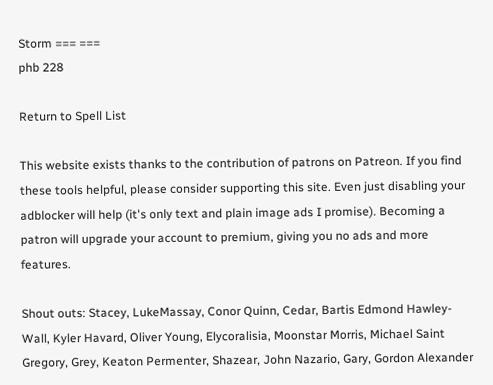Storm === ===
phb 228

Return to Spell List

This website exists thanks to the contribution of patrons on Patreon. If you find these tools helpful, please consider supporting this site. Even just disabling your adblocker will help (it's only text and plain image ads I promise). Becoming a patron will upgrade your account to premium, giving you no ads and more features.

Shout outs: Stacey, LukeMassay, Conor Quinn, Cedar, Bartis Edmond Hawley-Wall, Kyler Havard, Oliver Young, Elycoralisia, Moonstar Morris, Michael Saint Gregory, Grey, Keaton Permenter, Shazear, John Nazario, Gary, Gordon Alexander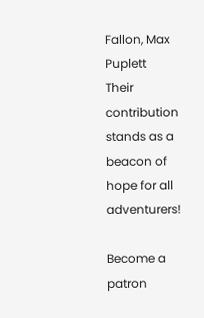Fallon, Max Puplett
Their contribution stands as a beacon of hope for all adventurers!

Become a patron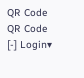QR Code
QR Code
[-] Login▾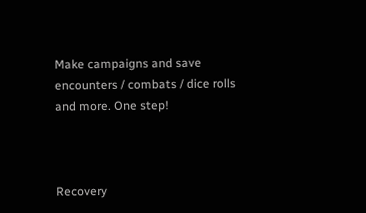Make campaigns and save encounters / combats / dice rolls and more. One step!



Recovery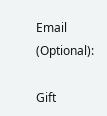Email (Optional):

Gift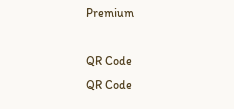Premium

QR Code
QR Code